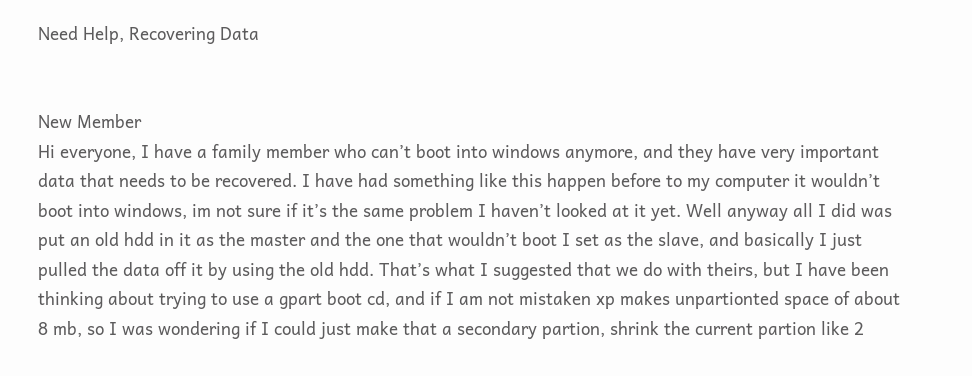Need Help, Recovering Data


New Member
Hi everyone, I have a family member who can’t boot into windows anymore, and they have very important data that needs to be recovered. I have had something like this happen before to my computer it wouldn’t boot into windows, im not sure if it’s the same problem I haven’t looked at it yet. Well anyway all I did was put an old hdd in it as the master and the one that wouldn’t boot I set as the slave, and basically I just pulled the data off it by using the old hdd. That’s what I suggested that we do with theirs, but I have been thinking about trying to use a gpart boot cd, and if I am not mistaken xp makes unpartionted space of about 8 mb, so I was wondering if I could just make that a secondary partion, shrink the current partion like 2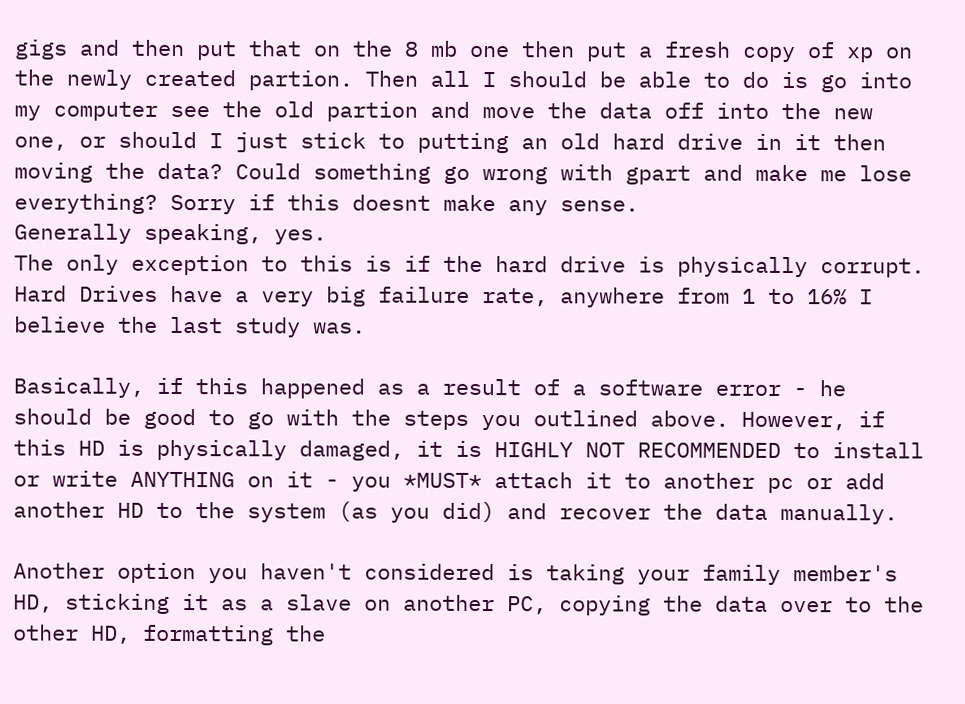gigs and then put that on the 8 mb one then put a fresh copy of xp on the newly created partion. Then all I should be able to do is go into my computer see the old partion and move the data off into the new one, or should I just stick to putting an old hard drive in it then moving the data? Could something go wrong with gpart and make me lose everything? Sorry if this doesnt make any sense.
Generally speaking, yes.
The only exception to this is if the hard drive is physically corrupt. Hard Drives have a very big failure rate, anywhere from 1 to 16% I believe the last study was.

Basically, if this happened as a result of a software error - he should be good to go with the steps you outlined above. However, if this HD is physically damaged, it is HIGHLY NOT RECOMMENDED to install or write ANYTHING on it - you *MUST* attach it to another pc or add another HD to the system (as you did) and recover the data manually.

Another option you haven't considered is taking your family member's HD, sticking it as a slave on another PC, copying the data over to the other HD, formatting the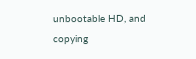unbootable HD, and copying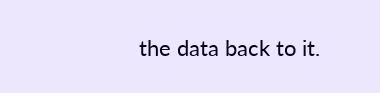the data back to it.